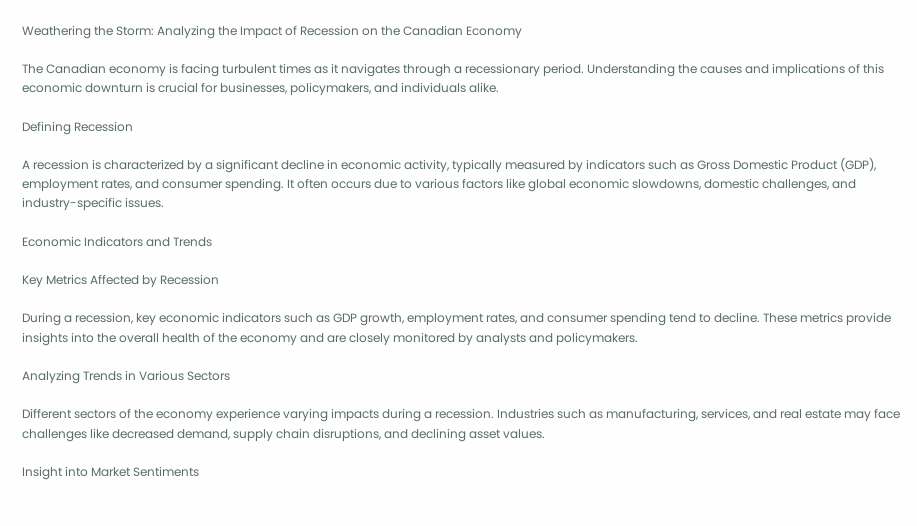Weathering the Storm: Analyzing the Impact of Recession on the Canadian Economy

The Canadian economy is facing turbulent times as it navigates through a recessionary period. Understanding the causes and implications of this economic downturn is crucial for businesses, policymakers, and individuals alike.

Defining Recession

A recession is characterized by a significant decline in economic activity, typically measured by indicators such as Gross Domestic Product (GDP), employment rates, and consumer spending. It often occurs due to various factors like global economic slowdowns, domestic challenges, and industry-specific issues.

Economic Indicators and Trends

Key Metrics Affected by Recession

During a recession, key economic indicators such as GDP growth, employment rates, and consumer spending tend to decline. These metrics provide insights into the overall health of the economy and are closely monitored by analysts and policymakers.

Analyzing Trends in Various Sectors

Different sectors of the economy experience varying impacts during a recession. Industries such as manufacturing, services, and real estate may face challenges like decreased demand, supply chain disruptions, and declining asset values.

Insight into Market Sentiments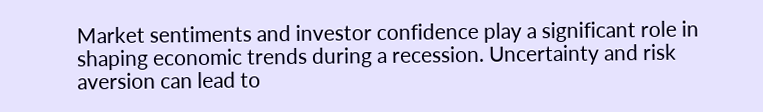Market sentiments and investor confidence play a significant role in shaping economic trends during a recession. Uncertainty and risk aversion can lead to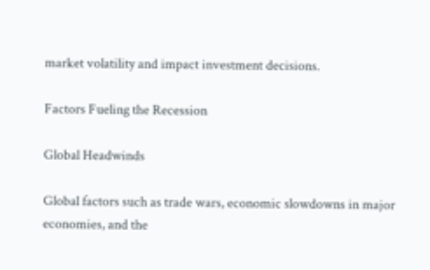market volatility and impact investment decisions.

Factors Fueling the Recession

Global Headwinds

Global factors such as trade wars, economic slowdowns in major economies, and the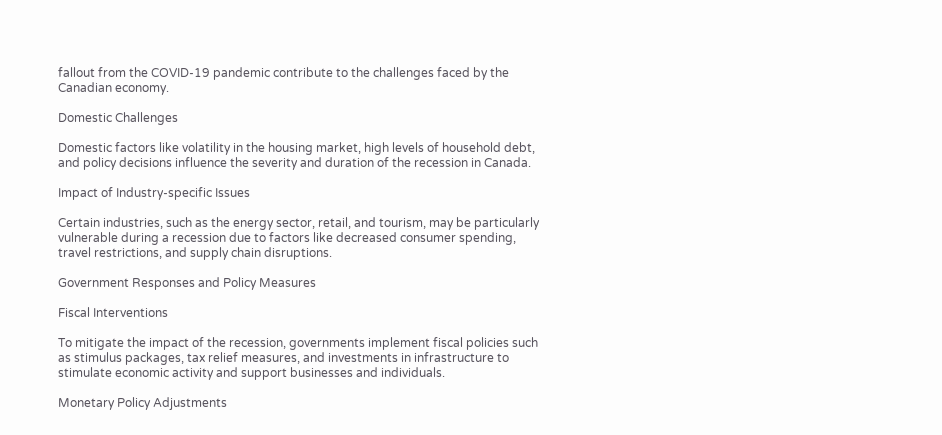fallout from the COVID-19 pandemic contribute to the challenges faced by the Canadian economy.

Domestic Challenges

Domestic factors like volatility in the housing market, high levels of household debt, and policy decisions influence the severity and duration of the recession in Canada.

Impact of Industry-specific Issues

Certain industries, such as the energy sector, retail, and tourism, may be particularly vulnerable during a recession due to factors like decreased consumer spending, travel restrictions, and supply chain disruptions.

Government Responses and Policy Measures

Fiscal Interventions

To mitigate the impact of the recession, governments implement fiscal policies such as stimulus packages, tax relief measures, and investments in infrastructure to stimulate economic activity and support businesses and individuals.

Monetary Policy Adjustments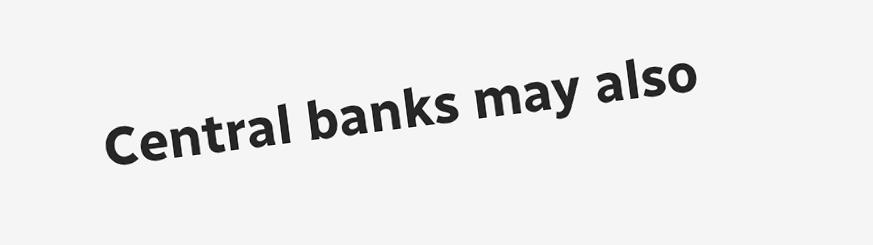Central banks may also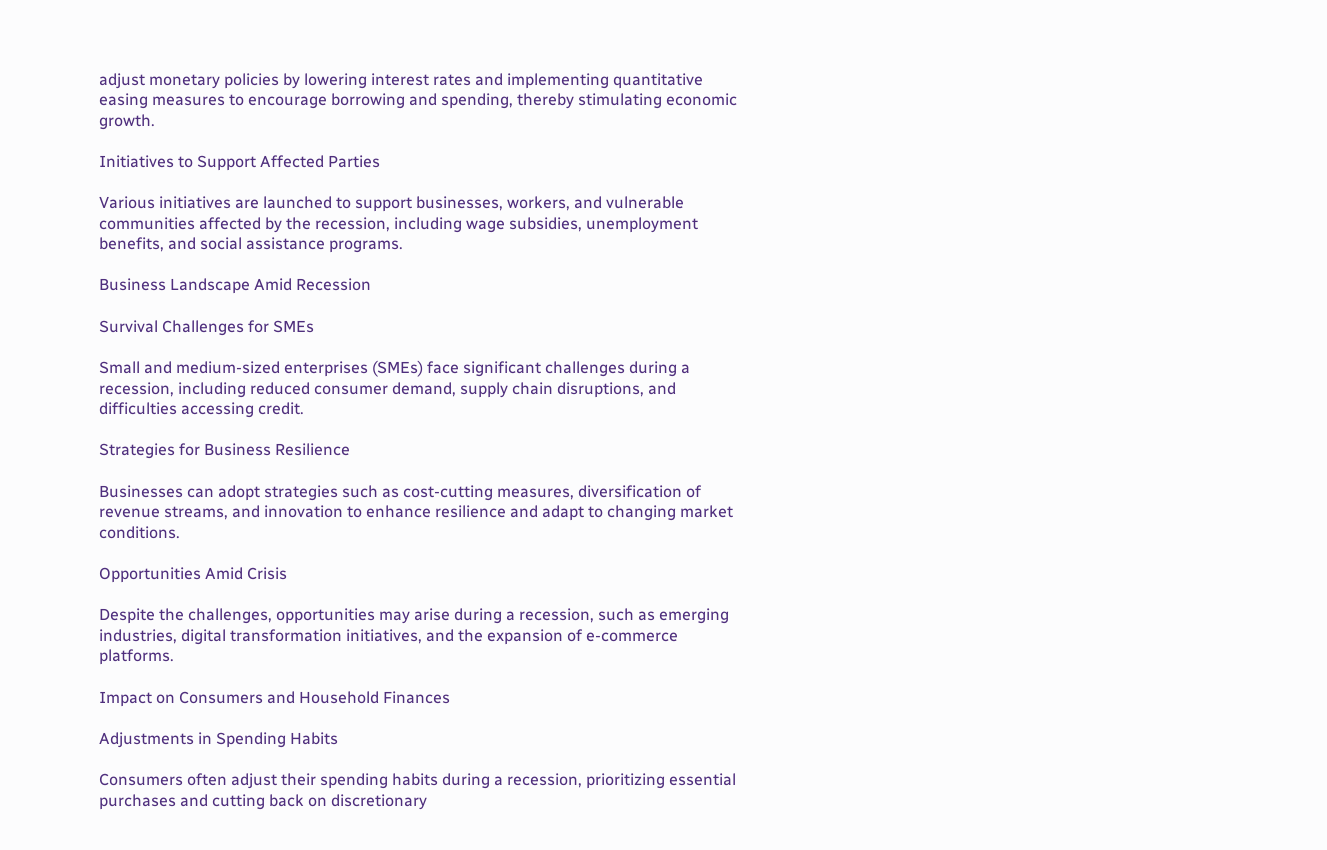adjust monetary policies by lowering interest rates and implementing quantitative easing measures to encourage borrowing and spending, thereby stimulating economic growth.

Initiatives to Support Affected Parties

Various initiatives are launched to support businesses, workers, and vulnerable communities affected by the recession, including wage subsidies, unemployment benefits, and social assistance programs.

Business Landscape Amid Recession

Survival Challenges for SMEs

Small and medium-sized enterprises (SMEs) face significant challenges during a recession, including reduced consumer demand, supply chain disruptions, and difficulties accessing credit.

Strategies for Business Resilience

Businesses can adopt strategies such as cost-cutting measures, diversification of revenue streams, and innovation to enhance resilience and adapt to changing market conditions.

Opportunities Amid Crisis

Despite the challenges, opportunities may arise during a recession, such as emerging industries, digital transformation initiatives, and the expansion of e-commerce platforms.

Impact on Consumers and Household Finances

Adjustments in Spending Habits

Consumers often adjust their spending habits during a recession, prioritizing essential purchases and cutting back on discretionary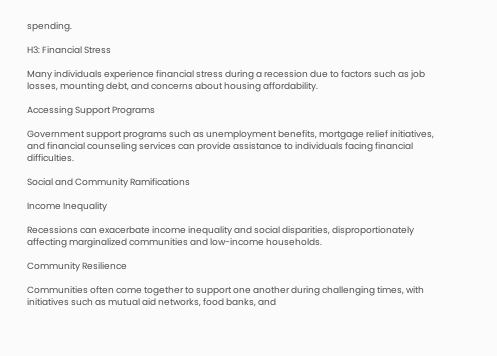spending.

H3: Financial Stress

Many individuals experience financial stress during a recession due to factors such as job losses, mounting debt, and concerns about housing affordability.

Accessing Support Programs

Government support programs such as unemployment benefits, mortgage relief initiatives, and financial counseling services can provide assistance to individuals facing financial difficulties.

Social and Community Ramifications

Income Inequality

Recessions can exacerbate income inequality and social disparities, disproportionately affecting marginalized communities and low-income households.

Community Resilience

Communities often come together to support one another during challenging times, with initiatives such as mutual aid networks, food banks, and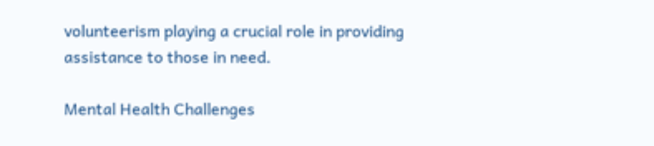volunteerism playing a crucial role in providing assistance to those in need.

Mental Health Challenges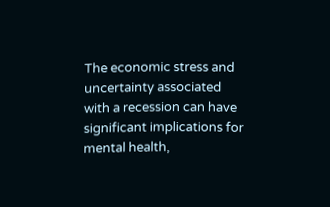The economic stress and uncertainty associated with a recession can have significant implications for mental health,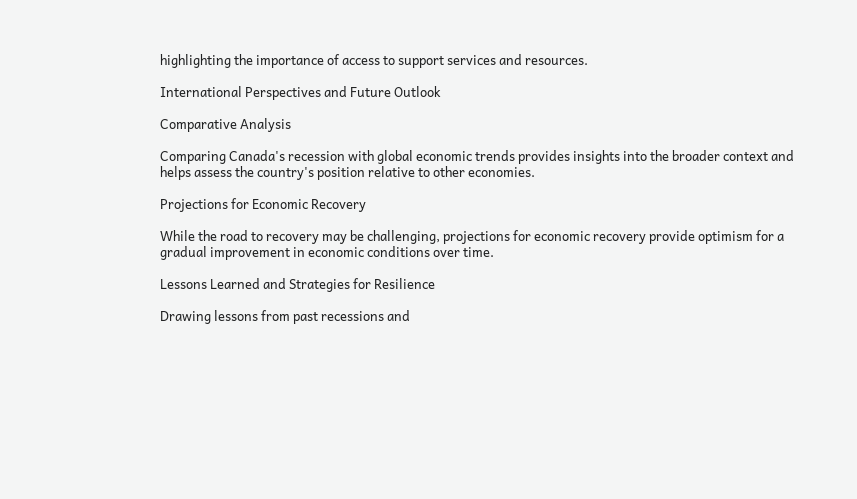highlighting the importance of access to support services and resources.

International Perspectives and Future Outlook

Comparative Analysis

Comparing Canada's recession with global economic trends provides insights into the broader context and helps assess the country's position relative to other economies.

Projections for Economic Recovery

While the road to recovery may be challenging, projections for economic recovery provide optimism for a gradual improvement in economic conditions over time.

Lessons Learned and Strategies for Resilience

Drawing lessons from past recessions and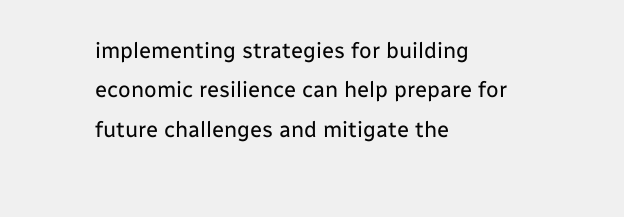implementing strategies for building economic resilience can help prepare for future challenges and mitigate the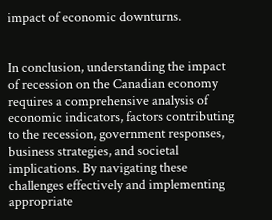impact of economic downturns.


In conclusion, understanding the impact of recession on the Canadian economy requires a comprehensive analysis of economic indicators, factors contributing to the recession, government responses, business strategies, and societal implications. By navigating these challenges effectively and implementing appropriate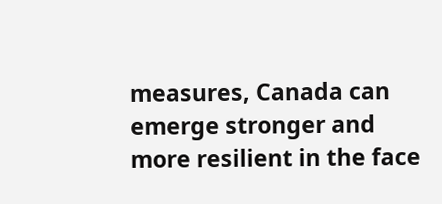measures, Canada can emerge stronger and more resilient in the face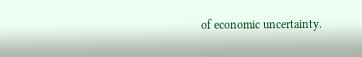of economic uncertainty.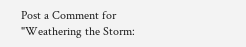Post a Comment for "Weathering the Storm: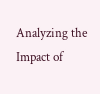Analyzing the Impact of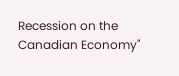Recession on the Canadian Economy"